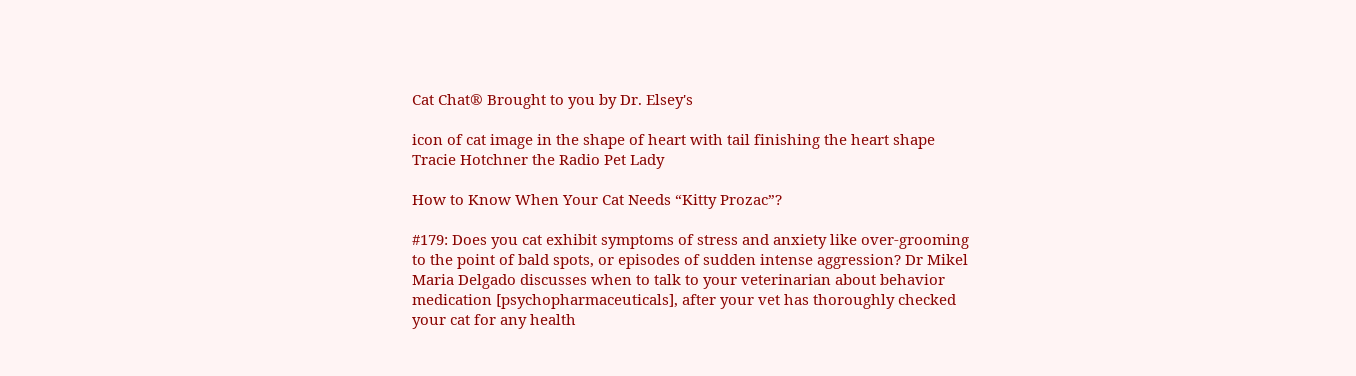Cat Chat® Brought to you by Dr. Elsey's

icon of cat image in the shape of heart with tail finishing the heart shape Tracie Hotchner the Radio Pet Lady

How to Know When Your Cat Needs “Kitty Prozac”?

#179: Does you cat exhibit symptoms of stress and anxiety like over-grooming to the point of bald spots, or episodes of sudden intense aggression? Dr Mikel Maria Delgado discusses when to talk to your veterinarian about behavior medication [psychopharmaceuticals], after your vet has thoroughly checked your cat for any health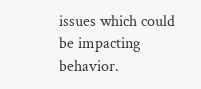issues which could be impacting behavior.